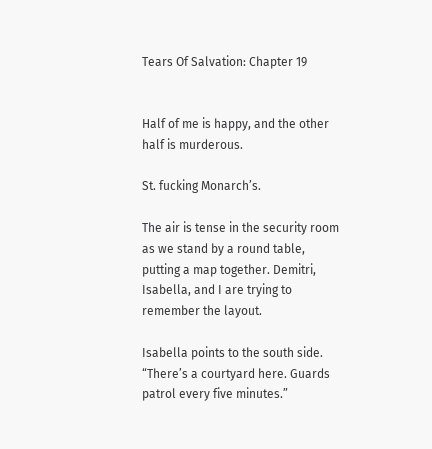Tears Of Salvation: Chapter 19


Half of me is happy, and the other half is murderous.

St. fucking Monarch’s.

The air is tense in the security room as we stand by a round table, putting a map together. Demitri, Isabella, and I are trying to remember the layout.

Isabella points to the south side. “There’s a courtyard here. Guards patrol every five minutes.”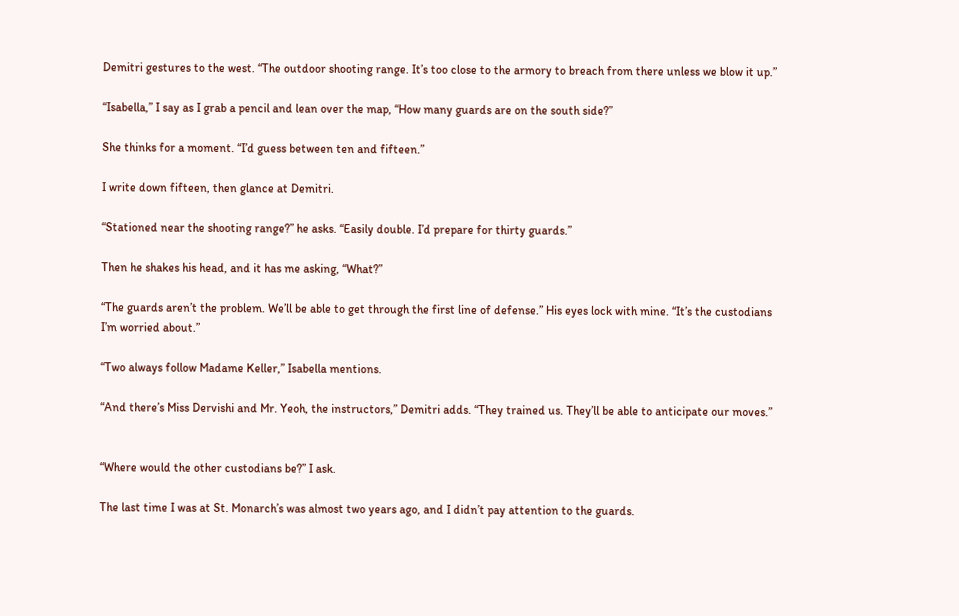Demitri gestures to the west. “The outdoor shooting range. It’s too close to the armory to breach from there unless we blow it up.”

“Isabella,” I say as I grab a pencil and lean over the map, “How many guards are on the south side?”

She thinks for a moment. “I’d guess between ten and fifteen.”

I write down fifteen, then glance at Demitri.

“Stationed near the shooting range?” he asks. “Easily double. I’d prepare for thirty guards.”

Then he shakes his head, and it has me asking, “What?”

“The guards aren’t the problem. We’ll be able to get through the first line of defense.” His eyes lock with mine. “It’s the custodians I’m worried about.”

“Two always follow Madame Keller,” Isabella mentions.

“And there’s Miss Dervishi and Mr. Yeoh, the instructors,” Demitri adds. “They trained us. They’ll be able to anticipate our moves.”


“Where would the other custodians be?” I ask.

The last time I was at St. Monarch’s was almost two years ago, and I didn’t pay attention to the guards.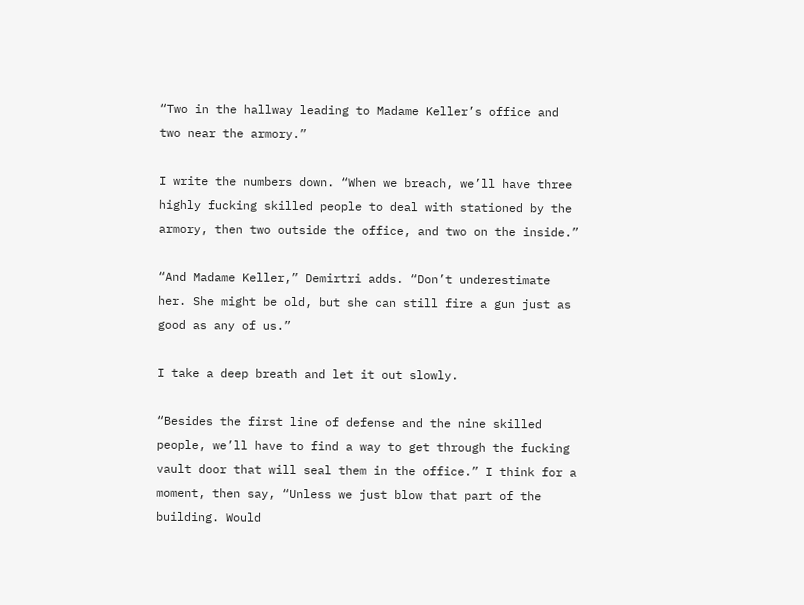“Two in the hallway leading to Madame Keller’s office and two near the armory.”

I write the numbers down. “When we breach, we’ll have three highly fucking skilled people to deal with stationed by the armory, then two outside the office, and two on the inside.”

“And Madame Keller,” Demirtri adds. “Don’t underestimate her. She might be old, but she can still fire a gun just as good as any of us.”

I take a deep breath and let it out slowly.

“Besides the first line of defense and the nine skilled people, we’ll have to find a way to get through the fucking vault door that will seal them in the office.” I think for a moment, then say, “Unless we just blow that part of the building. Would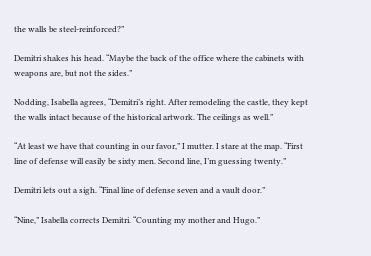the walls be steel-reinforced?”

Demitri shakes his head. “Maybe the back of the office where the cabinets with weapons are, but not the sides.”

Nodding, Isabella agrees, “Demitri’s right. After remodeling the castle, they kept the walls intact because of the historical artwork. The ceilings as well.”

“At least we have that counting in our favor,” I mutter. I stare at the map. “First line of defense will easily be sixty men. Second line, I’m guessing twenty.”

Demitri lets out a sigh. “Final line of defense seven and a vault door.”

“Nine,” Isabella corrects Demitri. “Counting my mother and Hugo.”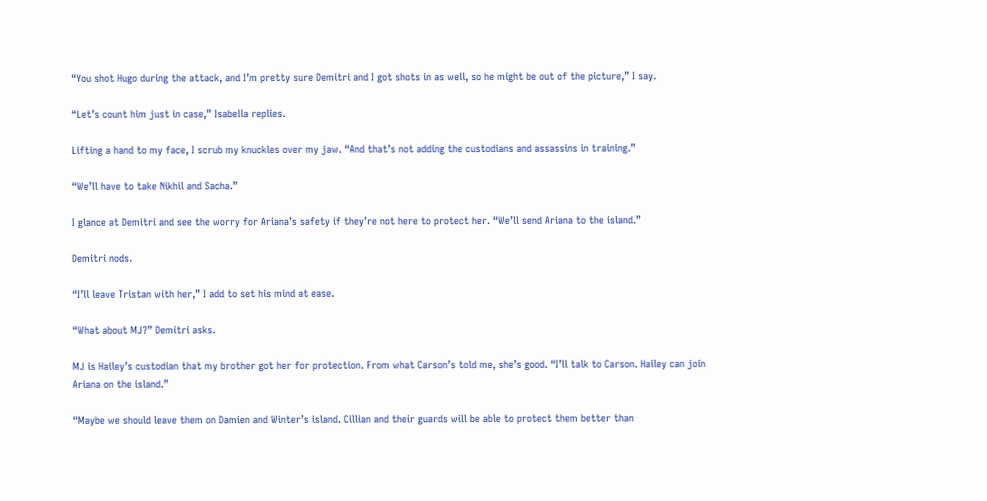“You shot Hugo during the attack, and I’m pretty sure Demitri and I got shots in as well, so he might be out of the picture,” I say.

“Let’s count him just in case,” Isabella replies.

Lifting a hand to my face, I scrub my knuckles over my jaw. “And that’s not adding the custodians and assassins in training.”

“We’ll have to take Nikhil and Sacha.”

I glance at Demitri and see the worry for Ariana’s safety if they’re not here to protect her. “We’ll send Ariana to the island.”

Demitri nods.

“I’ll leave Tristan with her,” I add to set his mind at ease.

“What about MJ?” Demitri asks.

MJ is Hailey’s custodian that my brother got her for protection. From what Carson’s told me, she’s good. “I’ll talk to Carson. Hailey can join Ariana on the island.”

“Maybe we should leave them on Damien and Winter’s island. Cillian and their guards will be able to protect them better than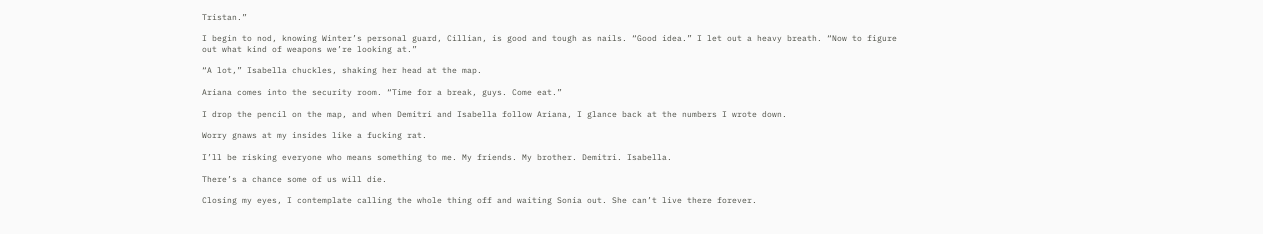Tristan.”

I begin to nod, knowing Winter’s personal guard, Cillian, is good and tough as nails. “Good idea.” I let out a heavy breath. “Now to figure out what kind of weapons we’re looking at.”

“A lot,” Isabella chuckles, shaking her head at the map.

Ariana comes into the security room. “Time for a break, guys. Come eat.”

I drop the pencil on the map, and when Demitri and Isabella follow Ariana, I glance back at the numbers I wrote down.

Worry gnaws at my insides like a fucking rat.

I’ll be risking everyone who means something to me. My friends. My brother. Demitri. Isabella.

There’s a chance some of us will die.

Closing my eyes, I contemplate calling the whole thing off and waiting Sonia out. She can’t live there forever.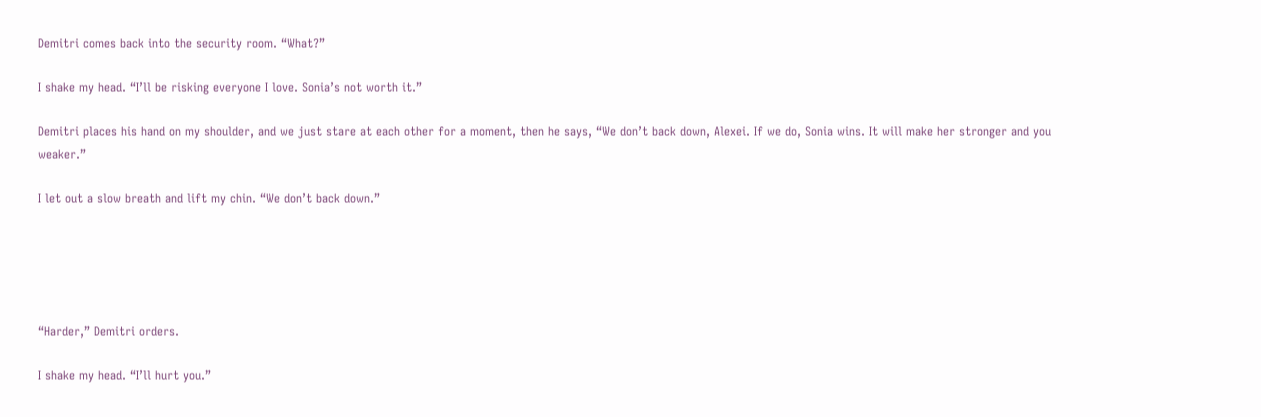Demitri comes back into the security room. “What?”

I shake my head. “I’ll be risking everyone I love. Sonia’s not worth it.”

Demitri places his hand on my shoulder, and we just stare at each other for a moment, then he says, “We don’t back down, Alexei. If we do, Sonia wins. It will make her stronger and you weaker.”

I let out a slow breath and lift my chin. “We don’t back down.”





“Harder,” Demitri orders.

I shake my head. “I’ll hurt you.”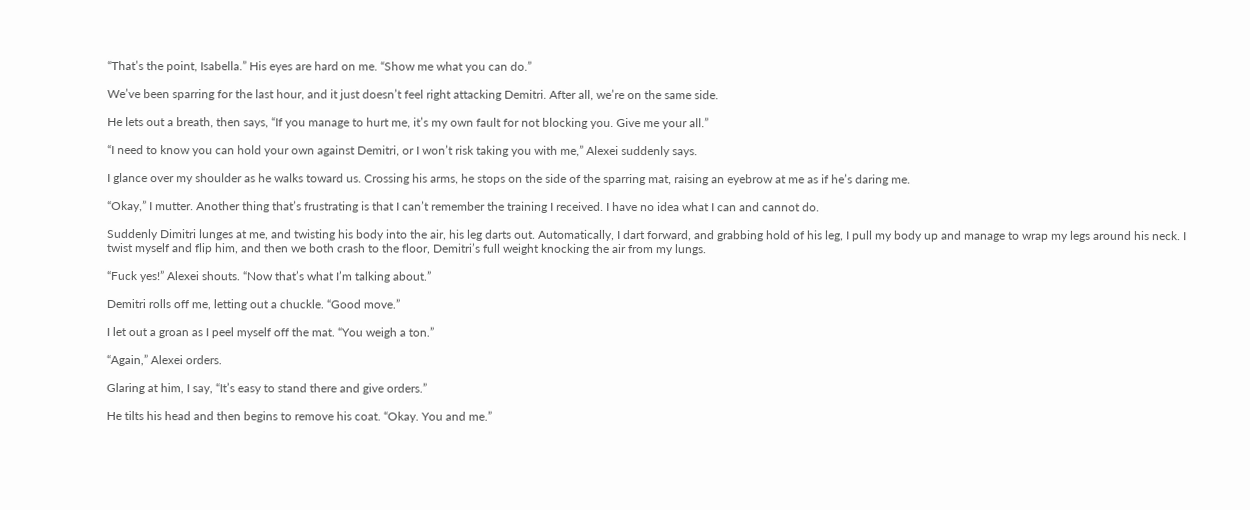“That’s the point, Isabella.” His eyes are hard on me. “Show me what you can do.”

We’ve been sparring for the last hour, and it just doesn’t feel right attacking Demitri. After all, we’re on the same side.

He lets out a breath, then says, “If you manage to hurt me, it’s my own fault for not blocking you. Give me your all.”

“I need to know you can hold your own against Demitri, or I won’t risk taking you with me,” Alexei suddenly says.

I glance over my shoulder as he walks toward us. Crossing his arms, he stops on the side of the sparring mat, raising an eyebrow at me as if he’s daring me.

“Okay,” I mutter. Another thing that’s frustrating is that I can’t remember the training I received. I have no idea what I can and cannot do.

Suddenly Dimitri lunges at me, and twisting his body into the air, his leg darts out. Automatically, I dart forward, and grabbing hold of his leg, I pull my body up and manage to wrap my legs around his neck. I twist myself and flip him, and then we both crash to the floor, Demitri’s full weight knocking the air from my lungs.

“Fuck yes!” Alexei shouts. “Now that’s what I’m talking about.”

Demitri rolls off me, letting out a chuckle. “Good move.”

I let out a groan as I peel myself off the mat. “You weigh a ton.”

“Again,” Alexei orders.

Glaring at him, I say, “It’s easy to stand there and give orders.”

He tilts his head and then begins to remove his coat. “Okay. You and me.”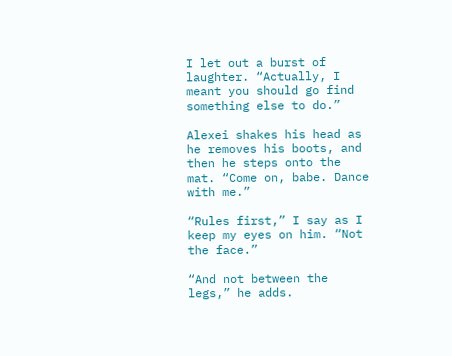I let out a burst of laughter. “Actually, I meant you should go find something else to do.”

Alexei shakes his head as he removes his boots, and then he steps onto the mat. “Come on, babe. Dance with me.”

“Rules first,” I say as I keep my eyes on him. “Not the face.”

“And not between the legs,” he adds.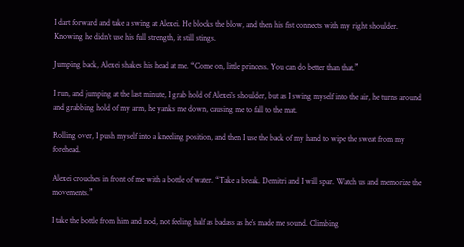I dart forward and take a swing at Alexei. He blocks the blow, and then his fist connects with my right shoulder. Knowing he didn’t use his full strength, it still stings.

Jumping back, Alexei shakes his head at me. “Come on, little princess. You can do better than that.”

I run, and jumping at the last minute, I grab hold of Alexei’s shoulder, but as I swing myself into the air, he turns around and grabbing hold of my arm, he yanks me down, causing me to fall to the mat.

Rolling over, I push myself into a kneeling position, and then I use the back of my hand to wipe the sweat from my forehead.

Alexei crouches in front of me with a bottle of water. “Take a break. Demitri and I will spar. Watch us and memorize the movements.”

I take the bottle from him and nod, not feeling half as badass as he’s made me sound. Climbing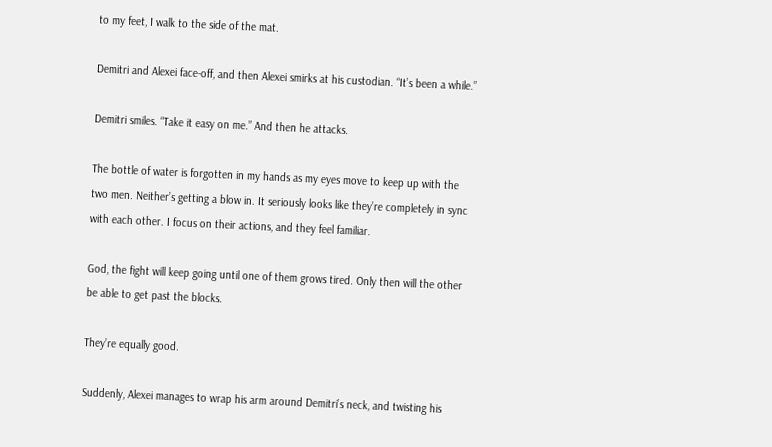to my feet, I walk to the side of the mat.

Demitri and Alexei face-off, and then Alexei smirks at his custodian. “It’s been a while.”

Demitri smiles. “Take it easy on me.” And then he attacks.

The bottle of water is forgotten in my hands as my eyes move to keep up with the two men. Neither’s getting a blow in. It seriously looks like they’re completely in sync with each other. I focus on their actions, and they feel familiar.

God, the fight will keep going until one of them grows tired. Only then will the other be able to get past the blocks.

They’re equally good.

Suddenly, Alexei manages to wrap his arm around Demitri’s neck, and twisting his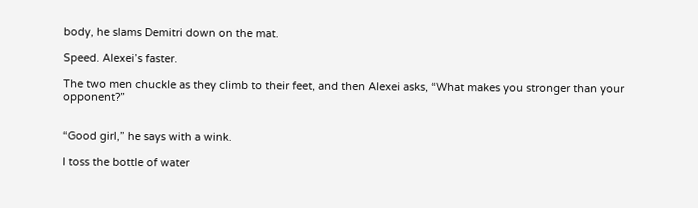body, he slams Demitri down on the mat.

Speed. Alexei’s faster.

The two men chuckle as they climb to their feet, and then Alexei asks, “What makes you stronger than your opponent?”


“Good girl,” he says with a wink.

I toss the bottle of water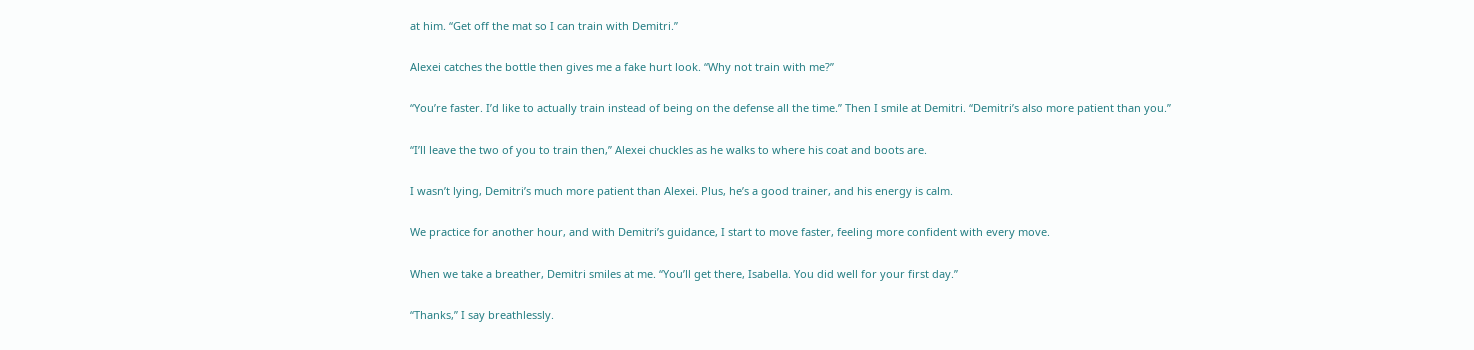at him. “Get off the mat so I can train with Demitri.”

Alexei catches the bottle then gives me a fake hurt look. “Why not train with me?”

“You’re faster. I’d like to actually train instead of being on the defense all the time.” Then I smile at Demitri. “Demitri’s also more patient than you.”

“I’ll leave the two of you to train then,” Alexei chuckles as he walks to where his coat and boots are.

I wasn’t lying, Demitri’s much more patient than Alexei. Plus, he’s a good trainer, and his energy is calm.

We practice for another hour, and with Demitri’s guidance, I start to move faster, feeling more confident with every move.

When we take a breather, Demitri smiles at me. “You’ll get there, Isabella. You did well for your first day.”

“Thanks,” I say breathlessly.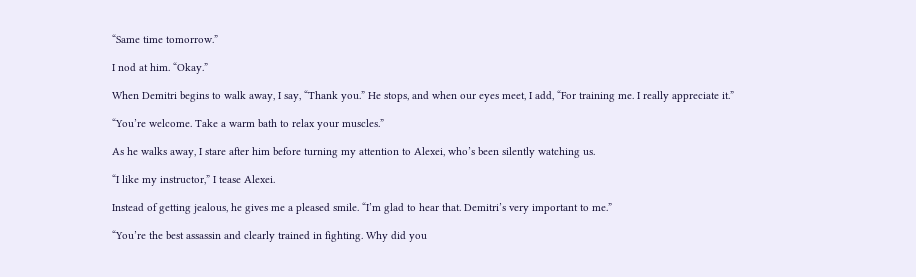“Same time tomorrow.”

I nod at him. “Okay.”

When Demitri begins to walk away, I say, “Thank you.” He stops, and when our eyes meet, I add, “For training me. I really appreciate it.”

“You’re welcome. Take a warm bath to relax your muscles.”

As he walks away, I stare after him before turning my attention to Alexei, who’s been silently watching us.

“I like my instructor,” I tease Alexei.

Instead of getting jealous, he gives me a pleased smile. “I’m glad to hear that. Demitri’s very important to me.”

“You’re the best assassin and clearly trained in fighting. Why did you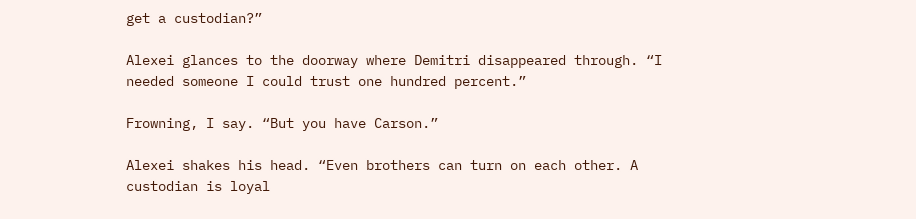get a custodian?”

Alexei glances to the doorway where Demitri disappeared through. “I needed someone I could trust one hundred percent.”

Frowning, I say. “But you have Carson.”

Alexei shakes his head. “Even brothers can turn on each other. A custodian is loyal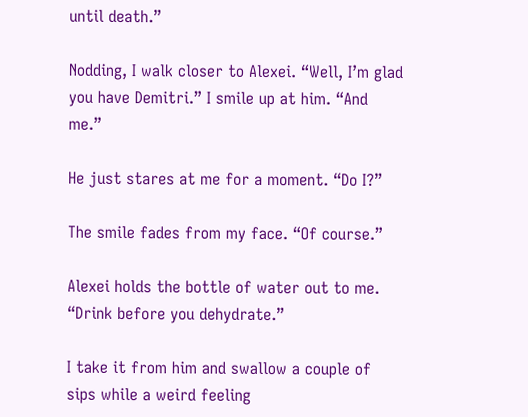until death.”

Nodding, I walk closer to Alexei. “Well, I’m glad you have Demitri.” I smile up at him. “And me.”

He just stares at me for a moment. “Do I?”

The smile fades from my face. “Of course.”

Alexei holds the bottle of water out to me. “Drink before you dehydrate.”

I take it from him and swallow a couple of sips while a weird feeling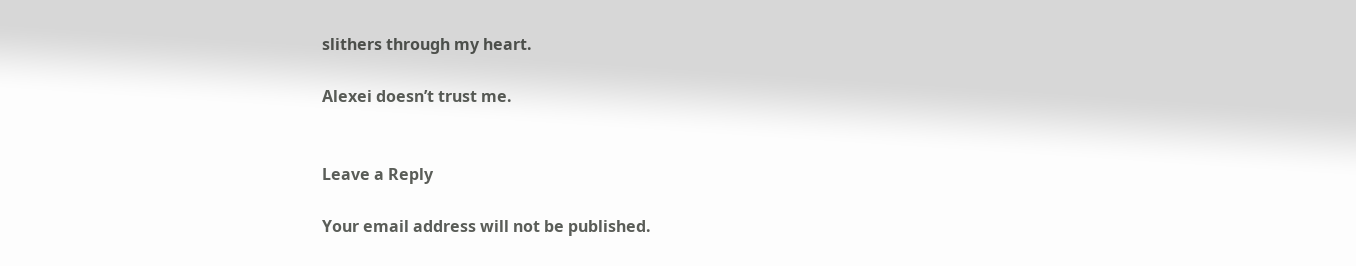slithers through my heart.

Alexei doesn’t trust me.


Leave a Reply

Your email address will not be published.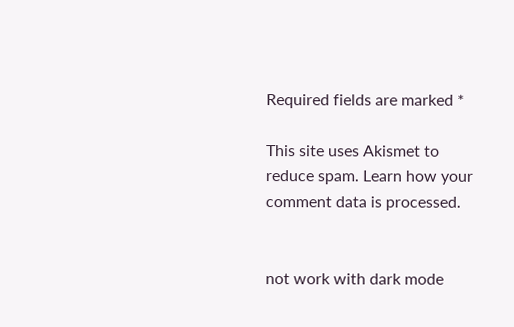Required fields are marked *

This site uses Akismet to reduce spam. Learn how your comment data is processed.


not work with dark mode